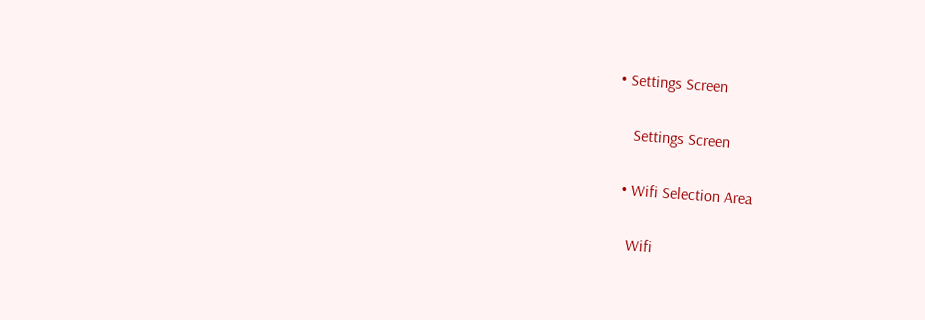• Settings Screen

    Settings Screen

  • Wifi Selection Area

    Wifi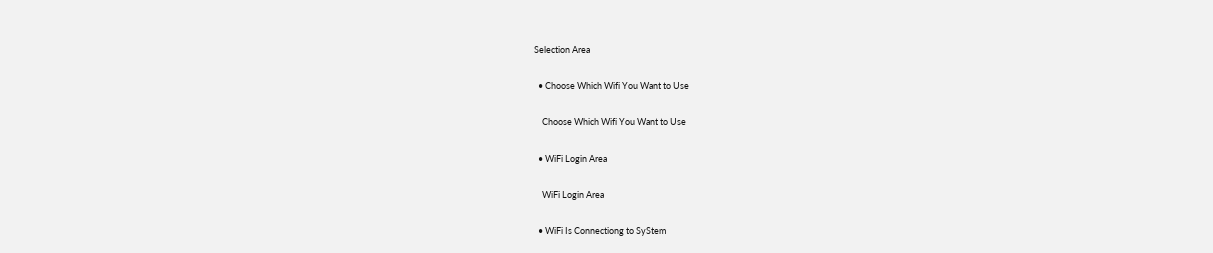Selection Area

  • Choose Which Wifi You Want to Use

    Choose Which Wifi You Want to Use

  • WiFi Login Area

    WiFi Login Area

  • WiFi Is Connectiong to SyStem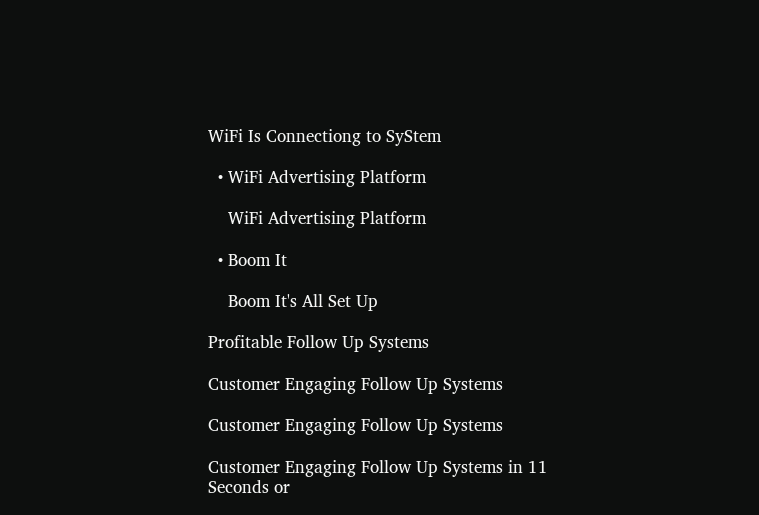WiFi Is Connectiong to SyStem

  • WiFi Advertising Platform

    WiFi Advertising Platform

  • Boom It

    Boom It's All Set Up

Profitable Follow Up Systems

Customer Engaging Follow Up Systems

Customer Engaging Follow Up Systems

Customer Engaging Follow Up Systems in 11 Seconds or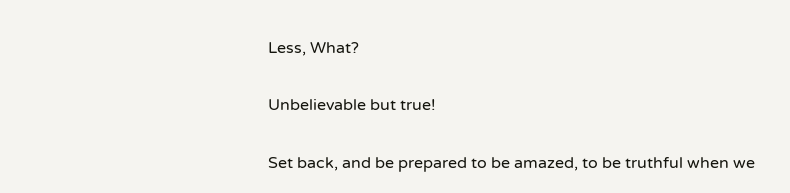Less, What?

Unbelievable but true!

Set back, and be prepared to be amazed, to be truthful when we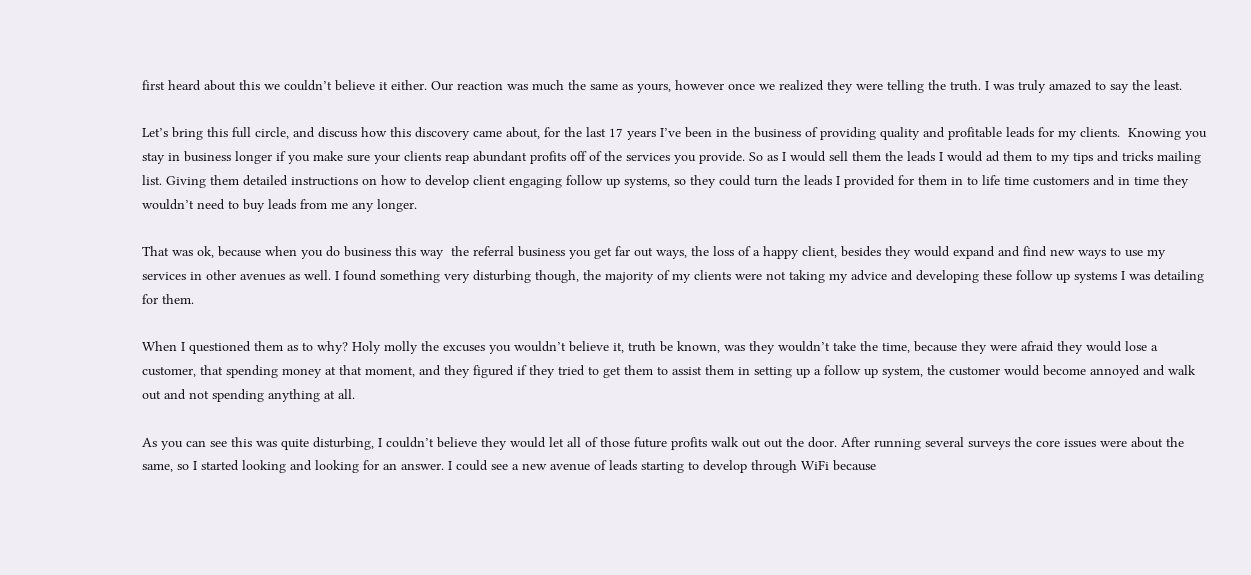first heard about this we couldn’t believe it either. Our reaction was much the same as yours, however once we realized they were telling the truth. I was truly amazed to say the least.

Let’s bring this full circle, and discuss how this discovery came about, for the last 17 years I’ve been in the business of providing quality and profitable leads for my clients.  Knowing you stay in business longer if you make sure your clients reap abundant profits off of the services you provide. So as I would sell them the leads I would ad them to my tips and tricks mailing list. Giving them detailed instructions on how to develop client engaging follow up systems, so they could turn the leads I provided for them in to life time customers and in time they wouldn’t need to buy leads from me any longer.

That was ok, because when you do business this way  the referral business you get far out ways, the loss of a happy client, besides they would expand and find new ways to use my services in other avenues as well. I found something very disturbing though, the majority of my clients were not taking my advice and developing these follow up systems I was detailing for them.

When I questioned them as to why? Holy molly the excuses you wouldn’t believe it, truth be known, was they wouldn’t take the time, because they were afraid they would lose a customer, that spending money at that moment, and they figured if they tried to get them to assist them in setting up a follow up system, the customer would become annoyed and walk out and not spending anything at all.

As you can see this was quite disturbing, I couldn’t believe they would let all of those future profits walk out out the door. After running several surveys the core issues were about the same, so I started looking and looking for an answer. I could see a new avenue of leads starting to develop through WiFi because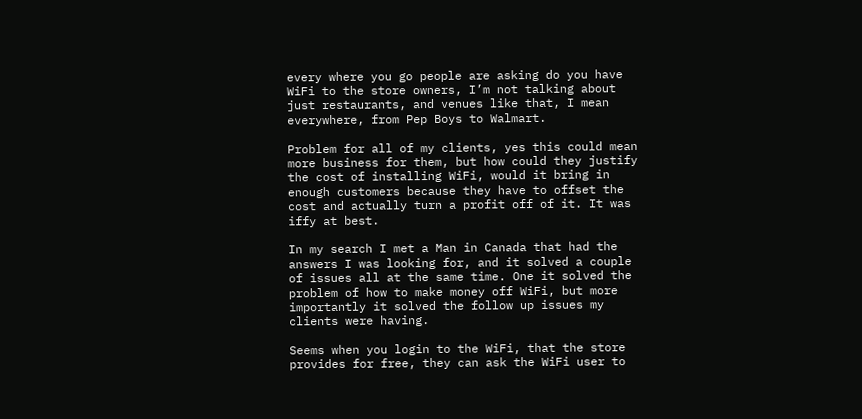every where you go people are asking do you have WiFi to the store owners, I’m not talking about just restaurants, and venues like that, I mean everywhere, from Pep Boys to Walmart.

Problem for all of my clients, yes this could mean more business for them, but how could they justify the cost of installing WiFi, would it bring in enough customers because they have to offset the cost and actually turn a profit off of it. It was iffy at best.

In my search I met a Man in Canada that had the answers I was looking for, and it solved a couple of issues all at the same time. One it solved the problem of how to make money off WiFi, but more importantly it solved the follow up issues my clients were having.

Seems when you login to the WiFi, that the store provides for free, they can ask the WiFi user to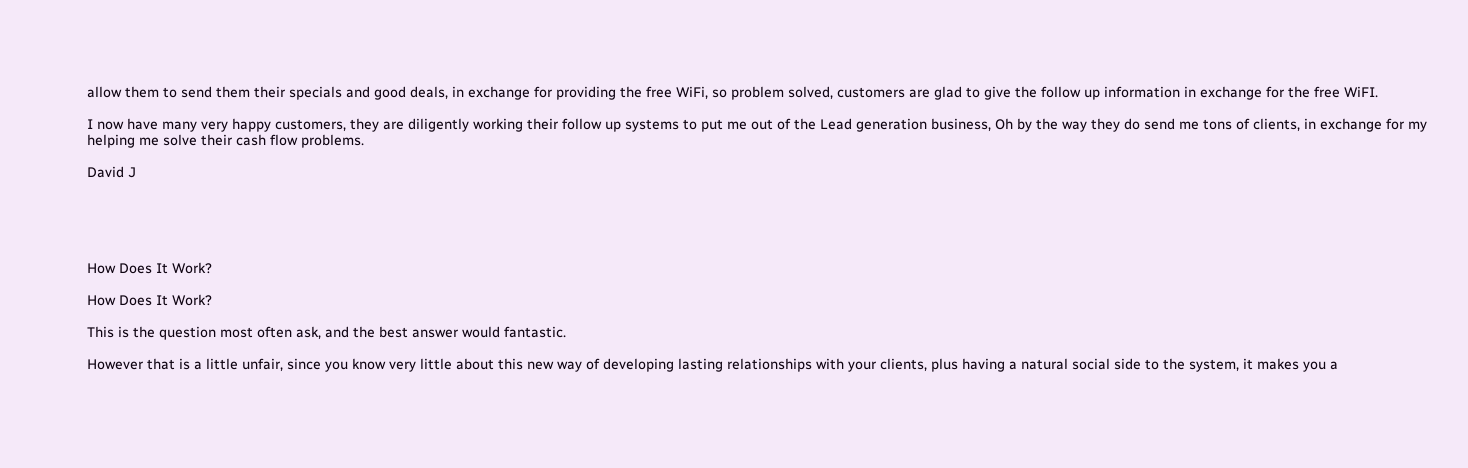allow them to send them their specials and good deals, in exchange for providing the free WiFi, so problem solved, customers are glad to give the follow up information in exchange for the free WiFI.

I now have many very happy customers, they are diligently working their follow up systems to put me out of the Lead generation business, Oh by the way they do send me tons of clients, in exchange for my helping me solve their cash flow problems.

David J





How Does It Work?

How Does It Work?

This is the question most often ask, and the best answer would fantastic.

However that is a little unfair, since you know very little about this new way of developing lasting relationships with your clients, plus having a natural social side to the system, it makes you a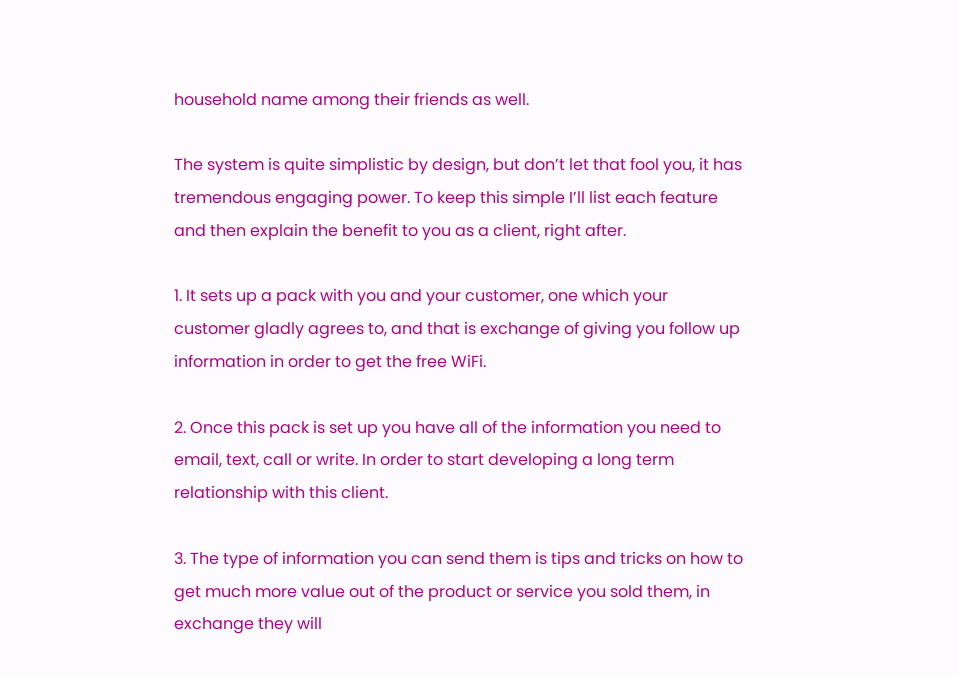household name among their friends as well.

The system is quite simplistic by design, but don’t let that fool you, it has tremendous engaging power. To keep this simple I’ll list each feature and then explain the benefit to you as a client, right after.

1. It sets up a pack with you and your customer, one which your customer gladly agrees to, and that is exchange of giving you follow up information in order to get the free WiFi.

2. Once this pack is set up you have all of the information you need to email, text, call or write. In order to start developing a long term relationship with this client.

3. The type of information you can send them is tips and tricks on how to get much more value out of the product or service you sold them, in exchange they will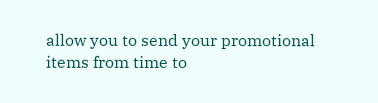allow you to send your promotional items from time to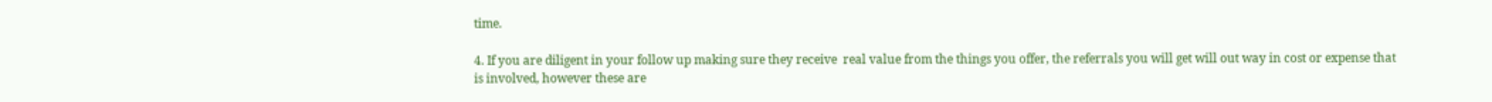time.

4. If you are diligent in your follow up making sure they receive  real value from the things you offer, the referrals you will get will out way in cost or expense that is involved, however these are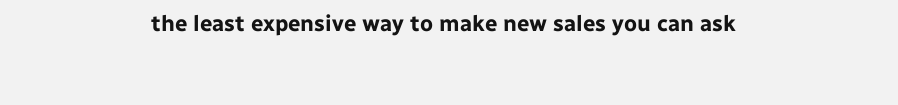the least expensive way to make new sales you can ask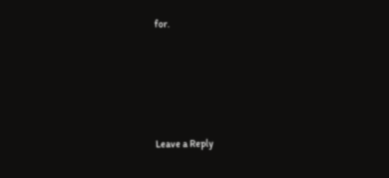for.







Leave a Reply